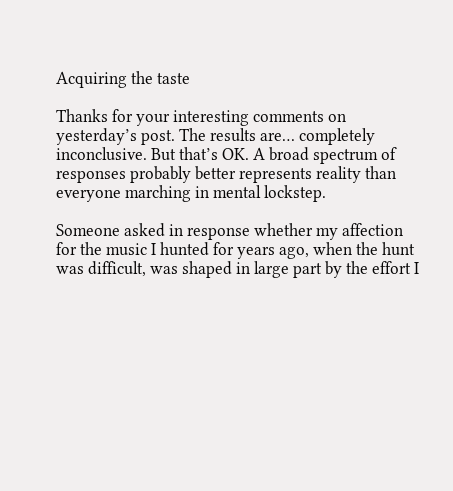Acquiring the taste

Thanks for your interesting comments on yesterday’s post. The results are… completely inconclusive. But that’s OK. A broad spectrum of responses probably better represents reality than everyone marching in mental lockstep.

Someone asked in response whether my affection for the music I hunted for years ago, when the hunt was difficult, was shaped in large part by the effort I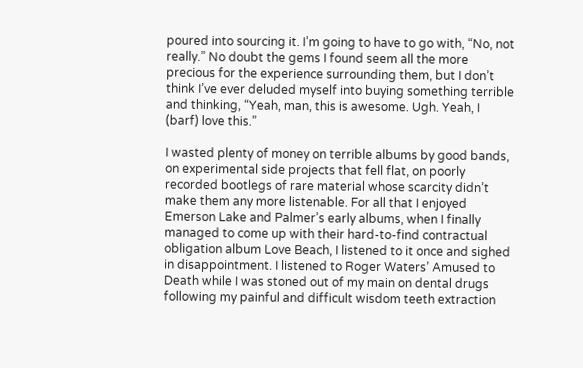poured into sourcing it. I’m going to have to go with, “No, not really.” No doubt the gems I found seem all the more precious for the experience surrounding them, but I don’t think I’ve ever deluded myself into buying something terrible and thinking, “Yeah, man, this is awesome. Ugh. Yeah, I (barf) love this.”

I wasted plenty of money on terrible albums by good bands, on experimental side projects that fell flat, on poorly recorded bootlegs of rare material whose scarcity didn’t make them any more listenable. For all that I enjoyed Emerson Lake and Palmer’s early albums, when I finally managed to come up with their hard-to-find contractual obligation album Love Beach, I listened to it once and sighed in disappointment. I listened to Roger Waters’ Amused to Death while I was stoned out of my main on dental drugs following my painful and difficult wisdom teeth extraction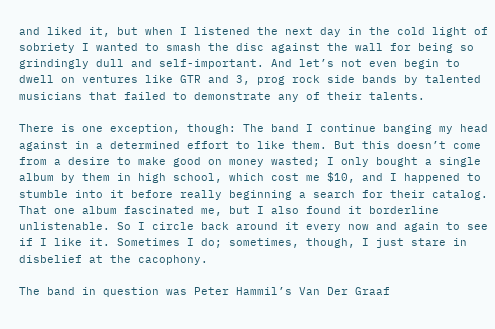and liked it, but when I listened the next day in the cold light of sobriety I wanted to smash the disc against the wall for being so grindingly dull and self-important. And let’s not even begin to dwell on ventures like GTR and 3, prog rock side bands by talented musicians that failed to demonstrate any of their talents.

There is one exception, though: The band I continue banging my head against in a determined effort to like them. But this doesn’t come from a desire to make good on money wasted; I only bought a single album by them in high school, which cost me $10, and I happened to stumble into it before really beginning a search for their catalog. That one album fascinated me, but I also found it borderline unlistenable. So I circle back around it every now and again to see if I like it. Sometimes I do; sometimes, though, I just stare in disbelief at the cacophony.

The band in question was Peter Hammil’s Van Der Graaf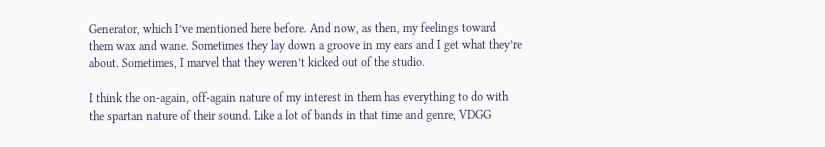Generator, which I’ve mentioned here before. And now, as then, my feelings toward them wax and wane. Sometimes they lay down a groove in my ears and I get what they’re about. Sometimes, I marvel that they weren’t kicked out of the studio.

I think the on-again, off-again nature of my interest in them has everything to do with the spartan nature of their sound. Like a lot of bands in that time and genre, VDGG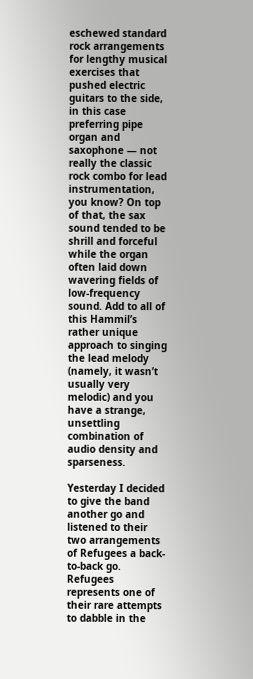eschewed standard rock arrangements for lengthy musical exercises that pushed electric guitars to the side, in this case preferring pipe organ and saxophone — not really the classic rock combo for lead instrumentation, you know? On top of that, the sax sound tended to be shrill and forceful while the organ often laid down wavering fields of low-frequency sound. Add to all of this Hammil’s rather unique approach to singing the lead melody (namely, it wasn’t usually very melodic) and you have a strange, unsettling combination of audio density and sparseness.

Yesterday I decided to give the band another go and listened to their two arrangements of Refugees a back-to-back go. Refugees represents one of their rare attempts to dabble in the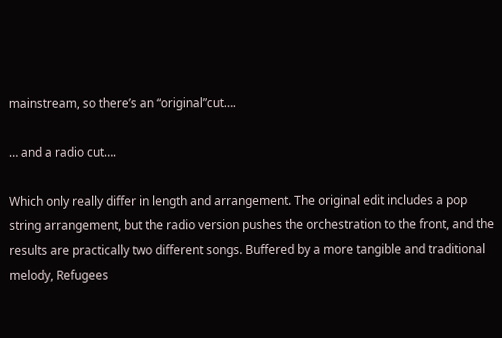mainstream, so there’s an “original”cut….

… and a radio cut….

Which only really differ in length and arrangement. The original edit includes a pop string arrangement, but the radio version pushes the orchestration to the front, and the results are practically two different songs. Buffered by a more tangible and traditional melody, Refugees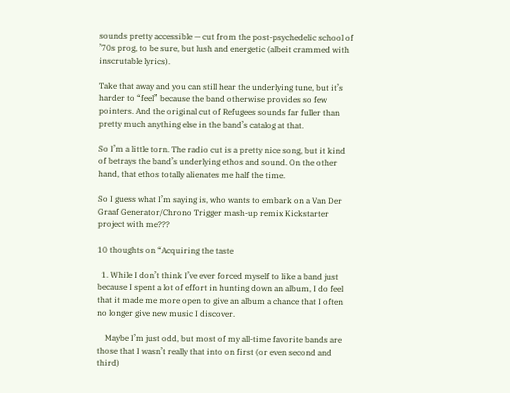sounds pretty accessible — cut from the post-psychedelic school of ’70s prog, to be sure, but lush and energetic (albeit crammed with inscrutable lyrics).

Take that away and you can still hear the underlying tune, but it’s harder to “feel” because the band otherwise provides so few pointers. And the original cut of Refugees sounds far fuller than pretty much anything else in the band’s catalog at that.

So I’m a little torn. The radio cut is a pretty nice song, but it kind of betrays the band’s underlying ethos and sound. On the other hand, that ethos totally alienates me half the time.

So I guess what I’m saying is, who wants to embark on a Van Der Graaf Generator/Chrono Trigger mash-up remix Kickstarter project with me???

10 thoughts on “Acquiring the taste

  1. While I don’t think I’ve ever forced myself to like a band just because I spent a lot of effort in hunting down an album, I do feel that it made me more open to give an album a chance that I often no longer give new music I discover.

    Maybe I’m just odd, but most of my all-time favorite bands are those that I wasn’t really that into on first (or even second and third)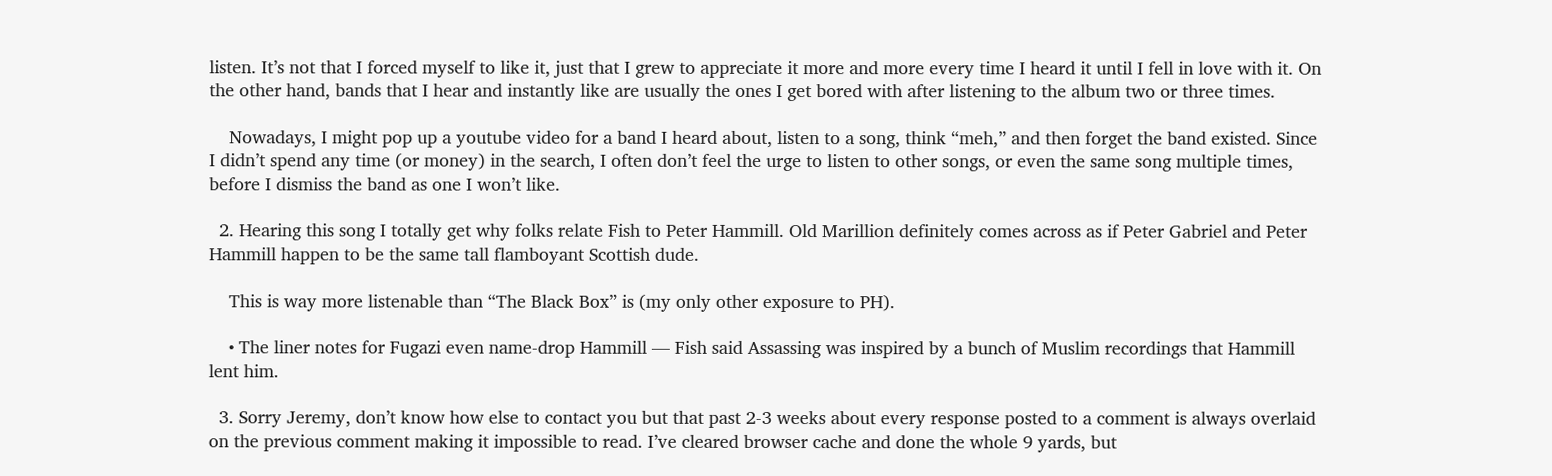listen. It’s not that I forced myself to like it, just that I grew to appreciate it more and more every time I heard it until I fell in love with it. On the other hand, bands that I hear and instantly like are usually the ones I get bored with after listening to the album two or three times.

    Nowadays, I might pop up a youtube video for a band I heard about, listen to a song, think “meh,” and then forget the band existed. Since I didn’t spend any time (or money) in the search, I often don’t feel the urge to listen to other songs, or even the same song multiple times, before I dismiss the band as one I won’t like.

  2. Hearing this song I totally get why folks relate Fish to Peter Hammill. Old Marillion definitely comes across as if Peter Gabriel and Peter Hammill happen to be the same tall flamboyant Scottish dude.

    This is way more listenable than “The Black Box” is (my only other exposure to PH).

    • The liner notes for Fugazi even name-drop Hammill — Fish said Assassing was inspired by a bunch of Muslim recordings that Hammill lent him.

  3. Sorry Jeremy, don’t know how else to contact you but that past 2-3 weeks about every response posted to a comment is always overlaid on the previous comment making it impossible to read. I’ve cleared browser cache and done the whole 9 yards, but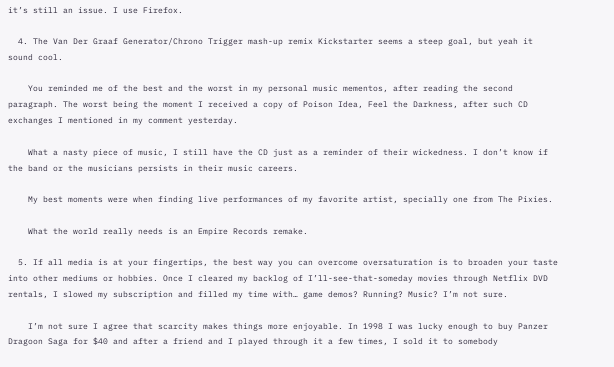it’s still an issue. I use Firefox.

  4. The Van Der Graaf Generator/Chrono Trigger mash-up remix Kickstarter seems a steep goal, but yeah it sound cool.

    You reminded me of the best and the worst in my personal music mementos, after reading the second paragraph. The worst being the moment I received a copy of Poison Idea, Feel the Darkness, after such CD exchanges I mentioned in my comment yesterday.

    What a nasty piece of music, I still have the CD just as a reminder of their wickedness. I don’t know if the band or the musicians persists in their music careers.

    My best moments were when finding live performances of my favorite artist, specially one from The Pixies.

    What the world really needs is an Empire Records remake.

  5. If all media is at your fingertips, the best way you can overcome oversaturation is to broaden your taste into other mediums or hobbies. Once I cleared my backlog of I’ll-see-that-someday movies through Netflix DVD rentals, I slowed my subscription and filled my time with… game demos? Running? Music? I’m not sure.

    I’m not sure I agree that scarcity makes things more enjoyable. In 1998 I was lucky enough to buy Panzer Dragoon Saga for $40 and after a friend and I played through it a few times, I sold it to somebody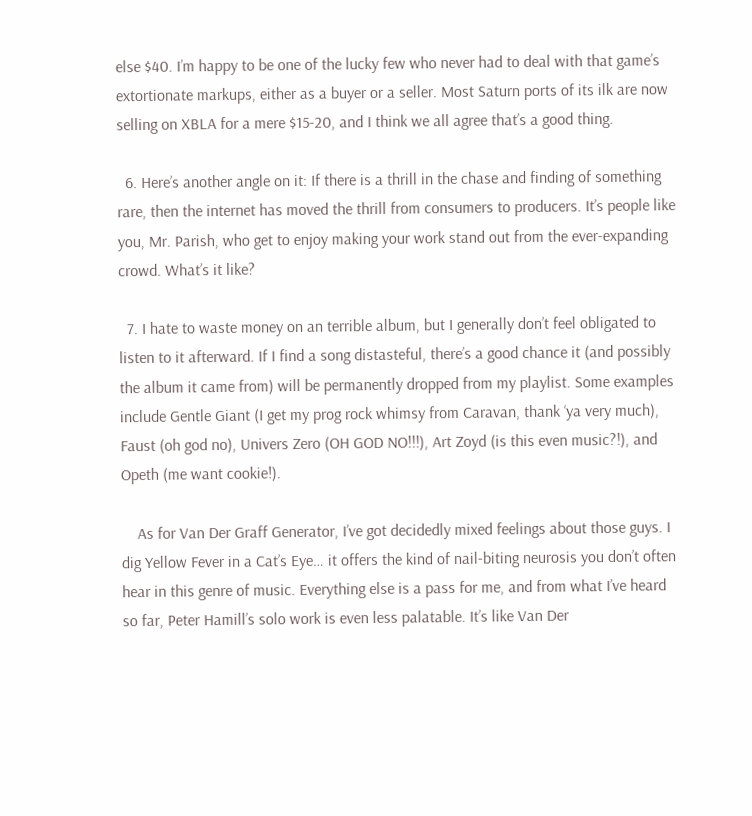else $40. I’m happy to be one of the lucky few who never had to deal with that game’s extortionate markups, either as a buyer or a seller. Most Saturn ports of its ilk are now selling on XBLA for a mere $15-20, and I think we all agree that’s a good thing.

  6. Here’s another angle on it: If there is a thrill in the chase and finding of something rare, then the internet has moved the thrill from consumers to producers. It’s people like you, Mr. Parish, who get to enjoy making your work stand out from the ever-expanding crowd. What’s it like?

  7. I hate to waste money on an terrible album, but I generally don’t feel obligated to listen to it afterward. If I find a song distasteful, there’s a good chance it (and possibly the album it came from) will be permanently dropped from my playlist. Some examples include Gentle Giant (I get my prog rock whimsy from Caravan, thank ‘ya very much), Faust (oh god no), Univers Zero (OH GOD NO!!!), Art Zoyd (is this even music?!), and Opeth (me want cookie!).

    As for Van Der Graff Generator, I’ve got decidedly mixed feelings about those guys. I dig Yellow Fever in a Cat’s Eye… it offers the kind of nail-biting neurosis you don’t often hear in this genre of music. Everything else is a pass for me, and from what I’ve heard so far, Peter Hamill’s solo work is even less palatable. It’s like Van Der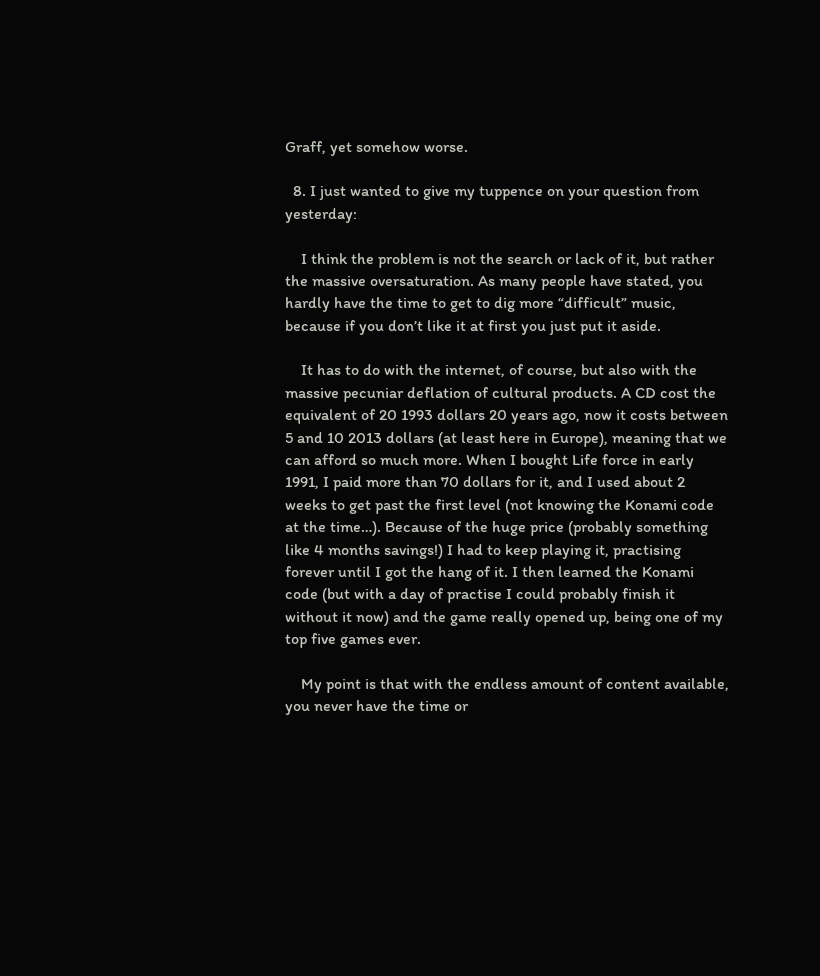Graff, yet somehow worse.

  8. I just wanted to give my tuppence on your question from yesterday:

    I think the problem is not the search or lack of it, but rather the massive oversaturation. As many people have stated, you hardly have the time to get to dig more “difficult” music, because if you don’t like it at first you just put it aside.

    It has to do with the internet, of course, but also with the massive pecuniar deflation of cultural products. A CD cost the equivalent of 20 1993 dollars 20 years ago, now it costs between 5 and 10 2013 dollars (at least here in Europe), meaning that we can afford so much more. When I bought Life force in early 1991, I paid more than 70 dollars for it, and I used about 2 weeks to get past the first level (not knowing the Konami code at the time…). Because of the huge price (probably something like 4 months savings!) I had to keep playing it, practising forever until I got the hang of it. I then learned the Konami code (but with a day of practise I could probably finish it without it now) and the game really opened up, being one of my top five games ever.

    My point is that with the endless amount of content available, you never have the time or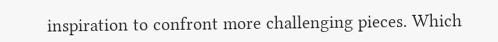inspiration to confront more challenging pieces. Which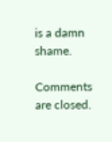is a damn shame.

Comments are closed.